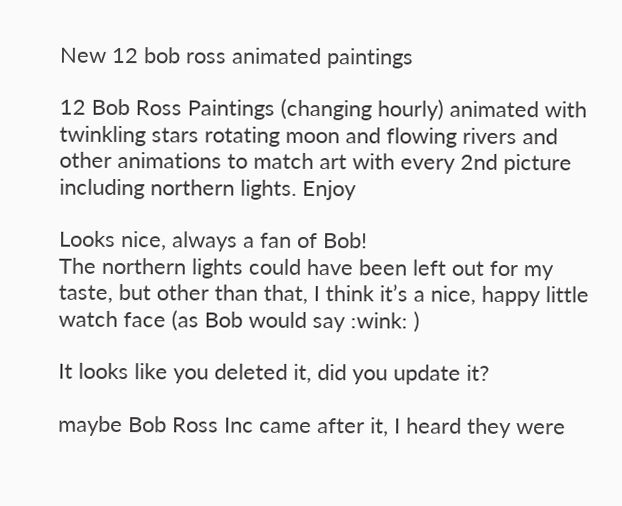New 12 bob ross animated paintings

12 Bob Ross Paintings (changing hourly) animated with twinkling stars rotating moon and flowing rivers and other animations to match art with every 2nd picture including northern lights. Enjoy

Looks nice, always a fan of Bob!
The northern lights could have been left out for my taste, but other than that, I think it’s a nice, happy little watch face (as Bob would say :wink: )

It looks like you deleted it, did you update it?

maybe Bob Ross Inc came after it, I heard they were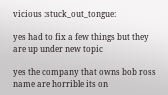vicious :stuck_out_tongue:

yes had to fix a few things but they are up under new topic

yes the company that owns bob ross name are horrible its on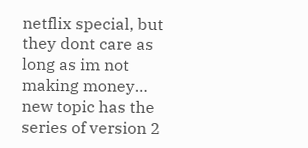netflix special, but they dont care as long as im not making money…
new topic has the series of version 2